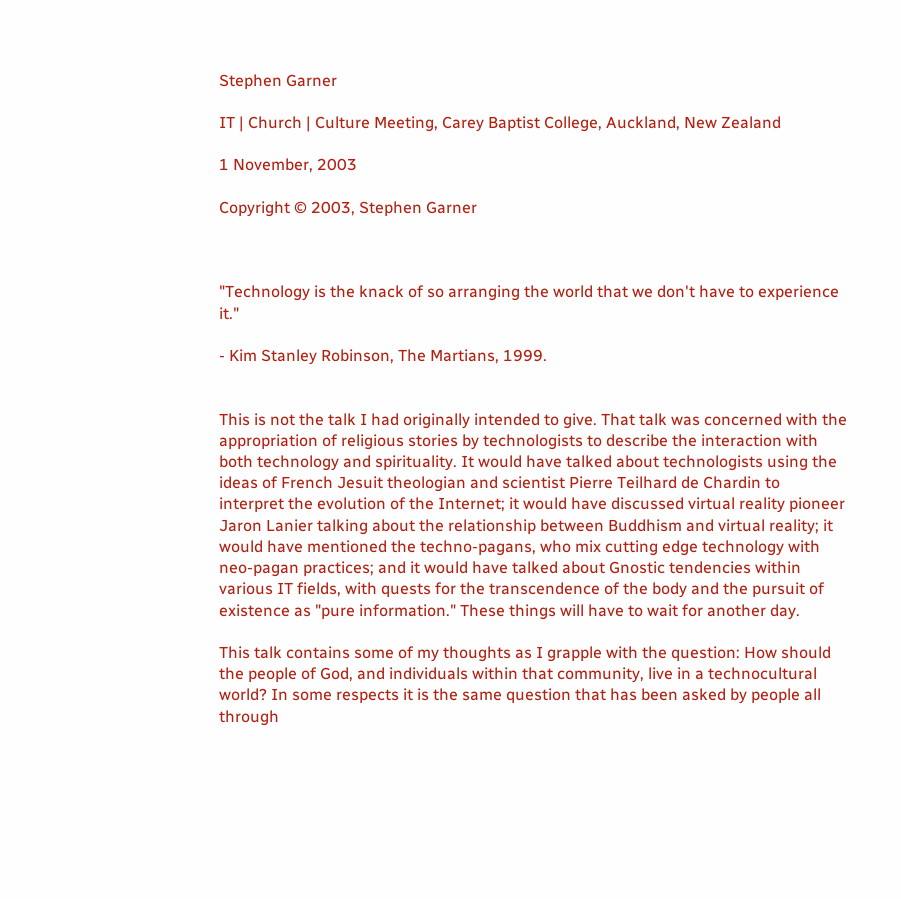Stephen Garner

IT | Church | Culture Meeting, Carey Baptist College, Auckland, New Zealand

1 November, 2003

Copyright © 2003, Stephen Garner



"Technology is the knack of so arranging the world that we don't have to experience it."

- Kim Stanley Robinson, The Martians, 1999.


This is not the talk I had originally intended to give. That talk was concerned with the appropriation of religious stories by technologists to describe the interaction with both technology and spirituality. It would have talked about technologists using the ideas of French Jesuit theologian and scientist Pierre Teilhard de Chardin to interpret the evolution of the Internet; it would have discussed virtual reality pioneer Jaron Lanier talking about the relationship between Buddhism and virtual reality; it would have mentioned the techno-pagans, who mix cutting edge technology with neo-pagan practices; and it would have talked about Gnostic tendencies within various IT fields, with quests for the transcendence of the body and the pursuit of existence as "pure information." These things will have to wait for another day.

This talk contains some of my thoughts as I grapple with the question: How should the people of God, and individuals within that community, live in a technocultural world? In some respects it is the same question that has been asked by people all through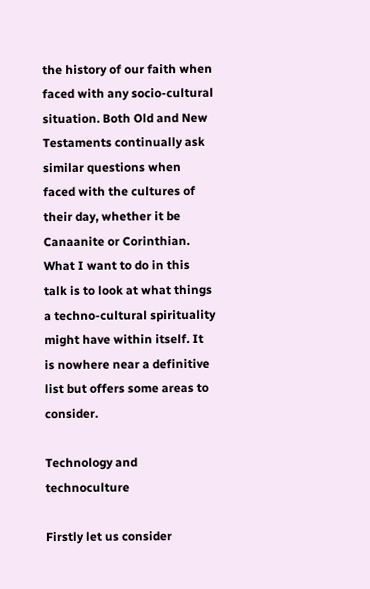the history of our faith when faced with any socio-cultural situation. Both Old and New Testaments continually ask similar questions when faced with the cultures of their day, whether it be Canaanite or Corinthian. What I want to do in this talk is to look at what things a techno-cultural spirituality might have within itself. It is nowhere near a definitive list but offers some areas to consider.

Technology and technoculture

Firstly let us consider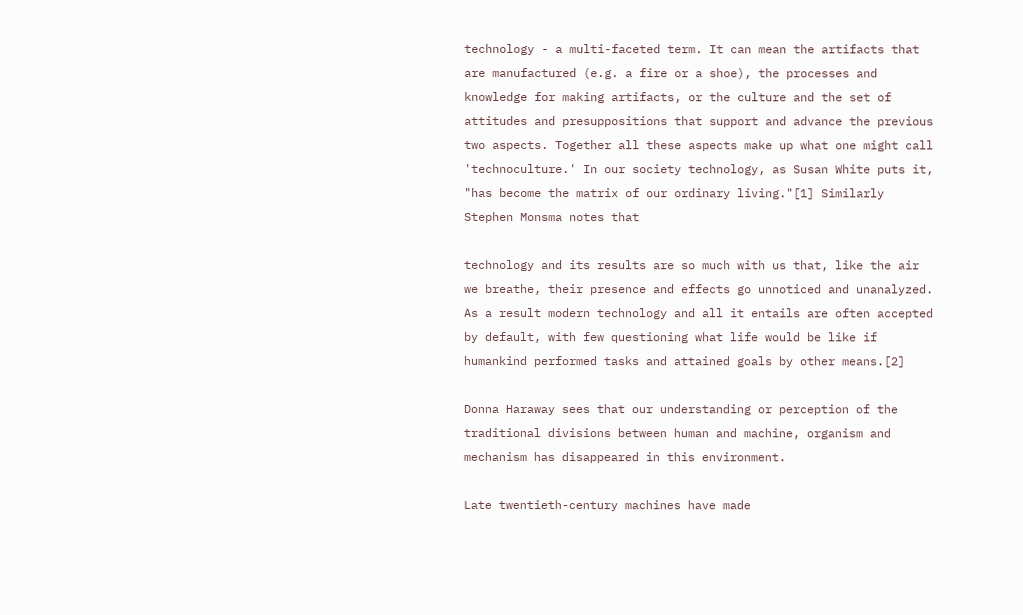technology - a multi-faceted term. It can mean the artifacts that are manufactured (e.g. a fire or a shoe), the processes and knowledge for making artifacts, or the culture and the set of attitudes and presuppositions that support and advance the previous two aspects. Together all these aspects make up what one might call 'technoculture.' In our society technology, as Susan White puts it, "has become the matrix of our ordinary living."[1] Similarly Stephen Monsma notes that

technology and its results are so much with us that, like the air we breathe, their presence and effects go unnoticed and unanalyzed. As a result modern technology and all it entails are often accepted by default, with few questioning what life would be like if humankind performed tasks and attained goals by other means.[2]

Donna Haraway sees that our understanding or perception of the traditional divisions between human and machine, organism and mechanism has disappeared in this environment.

Late twentieth-century machines have made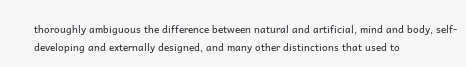thoroughly ambiguous the difference between natural and artificial, mind and body, self-developing and externally designed, and many other distinctions that used to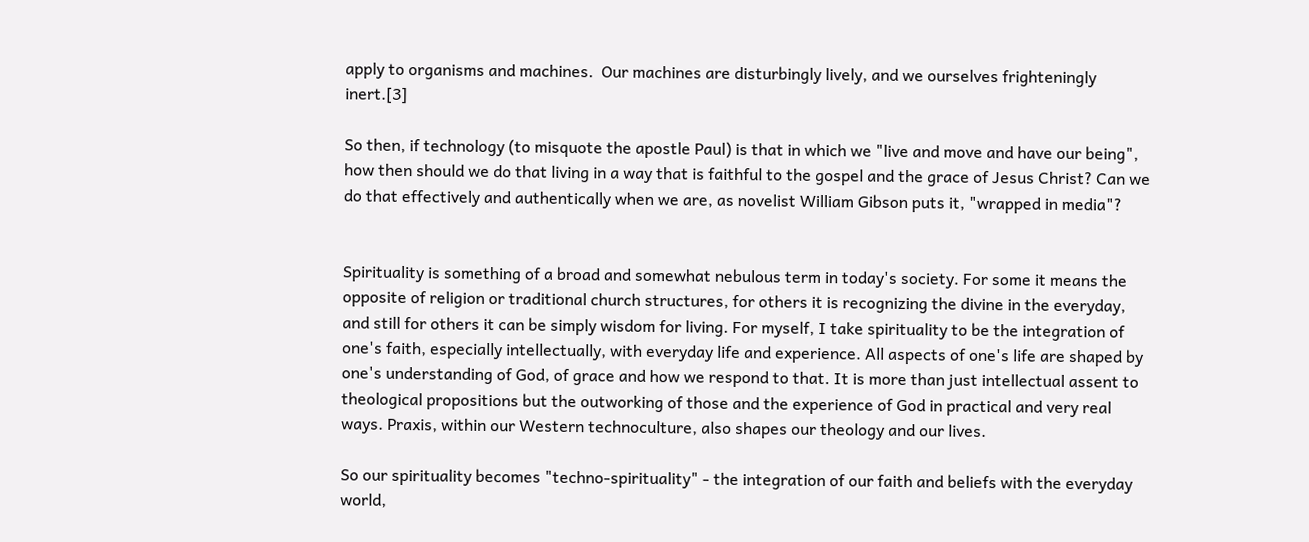apply to organisms and machines.  Our machines are disturbingly lively, and we ourselves frighteningly inert.[3]

So then, if technology (to misquote the apostle Paul) is that in which we "live and move and have our being", how then should we do that living in a way that is faithful to the gospel and the grace of Jesus Christ? Can we do that effectively and authentically when we are, as novelist William Gibson puts it, "wrapped in media"?


Spirituality is something of a broad and somewhat nebulous term in today's society. For some it means the opposite of religion or traditional church structures, for others it is recognizing the divine in the everyday, and still for others it can be simply wisdom for living. For myself, I take spirituality to be the integration of one's faith, especially intellectually, with everyday life and experience. All aspects of one's life are shaped by one's understanding of God, of grace and how we respond to that. It is more than just intellectual assent to theological propositions but the outworking of those and the experience of God in practical and very real ways. Praxis, within our Western technoculture, also shapes our theology and our lives.

So our spirituality becomes "techno-spirituality" - the integration of our faith and beliefs with the everyday world,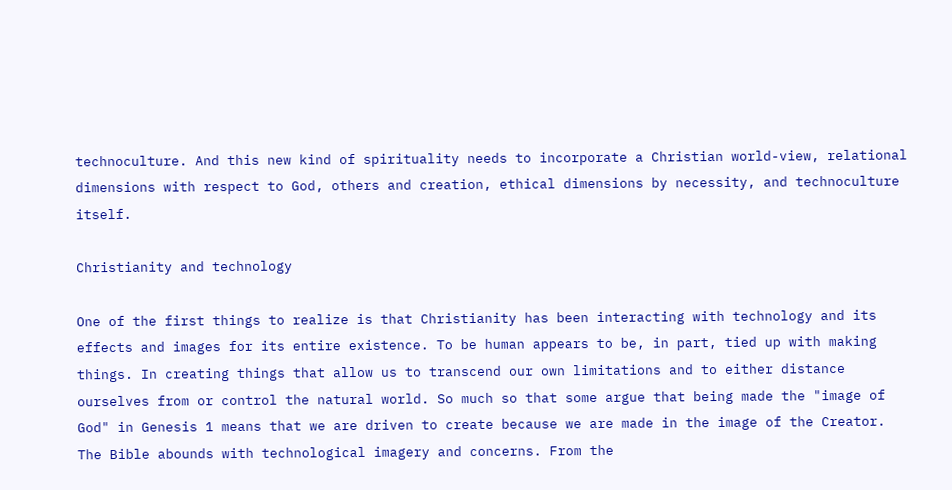technoculture. And this new kind of spirituality needs to incorporate a Christian world-view, relational dimensions with respect to God, others and creation, ethical dimensions by necessity, and technoculture itself.

Christianity and technology

One of the first things to realize is that Christianity has been interacting with technology and its effects and images for its entire existence. To be human appears to be, in part, tied up with making things. In creating things that allow us to transcend our own limitations and to either distance ourselves from or control the natural world. So much so that some argue that being made the "image of God" in Genesis 1 means that we are driven to create because we are made in the image of the Creator. The Bible abounds with technological imagery and concerns. From the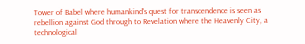Tower of Babel where humankind's quest for transcendence is seen as rebellion against God through to Revelation where the Heavenly City, a technological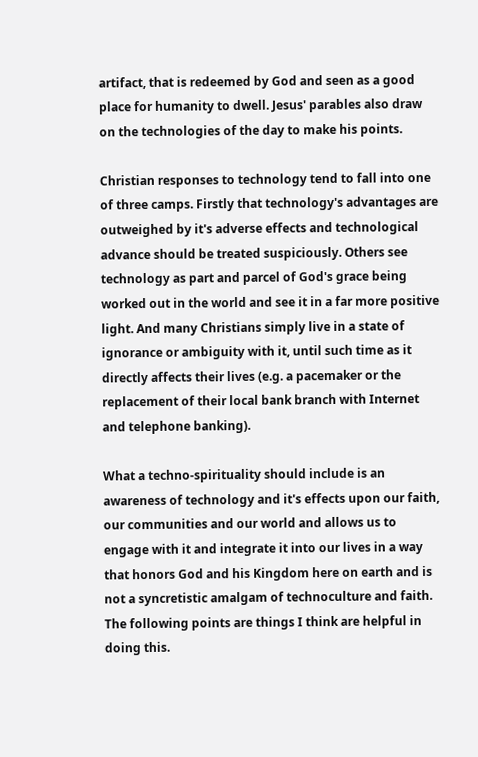artifact, that is redeemed by God and seen as a good place for humanity to dwell. Jesus' parables also draw on the technologies of the day to make his points.

Christian responses to technology tend to fall into one of three camps. Firstly that technology's advantages are outweighed by it's adverse effects and technological advance should be treated suspiciously. Others see technology as part and parcel of God's grace being worked out in the world and see it in a far more positive light. And many Christians simply live in a state of ignorance or ambiguity with it, until such time as it directly affects their lives (e.g. a pacemaker or the replacement of their local bank branch with Internet and telephone banking).

What a techno-spirituality should include is an awareness of technology and it's effects upon our faith, our communities and our world and allows us to engage with it and integrate it into our lives in a way that honors God and his Kingdom here on earth and is not a syncretistic amalgam of technoculture and faith. The following points are things I think are helpful in doing this.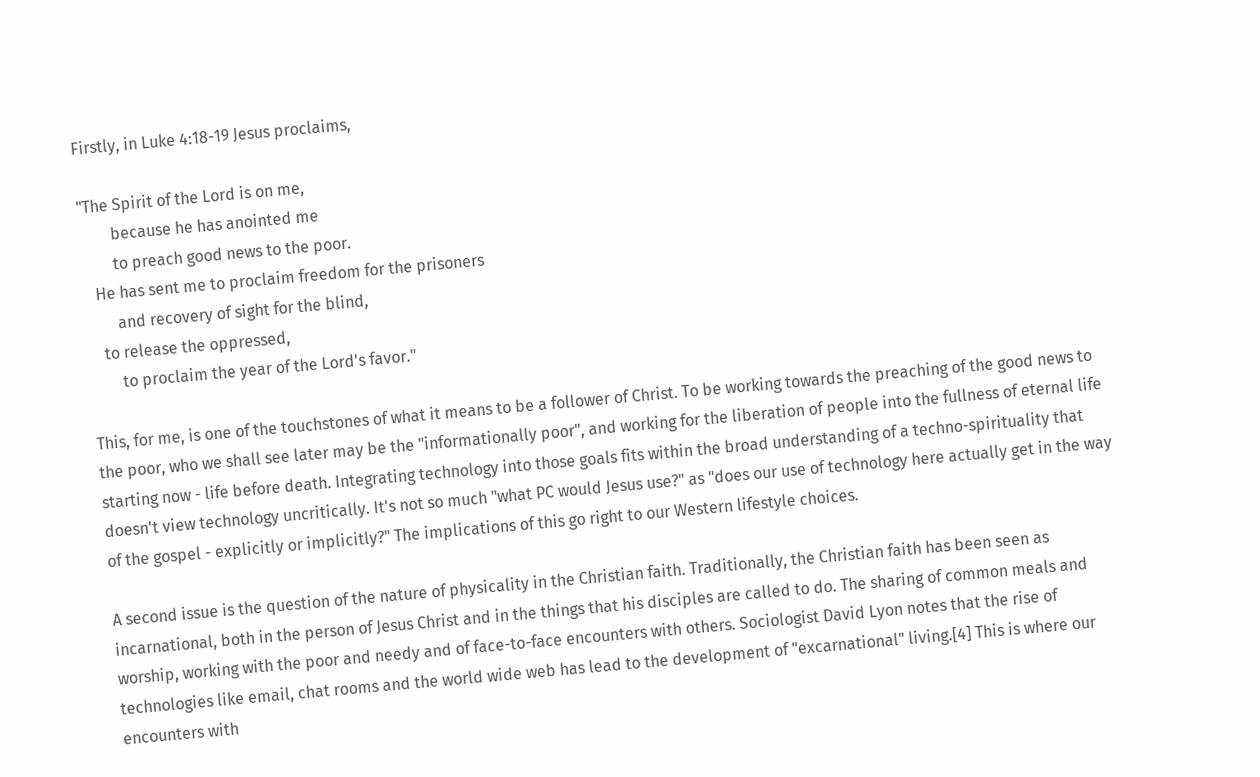Firstly, in Luke 4:18-19 Jesus proclaims,

"The Spirit of the Lord is on me,
        because he has anointed me
        to preach good news to the poor.
   He has sent me to proclaim freedom for the prisoners
        and recovery of sight for the blind,
    to release the oppressed,
        to proclaim the year of the Lord's favor."

This, for me, is one of the touchstones of what it means to be a follower of Christ. To be working towards the preaching of the good news to the poor, who we shall see later may be the "informationally poor", and working for the liberation of people into the fullness of eternal life starting now - life before death. Integrating technology into those goals fits within the broad understanding of a techno-spirituality that doesn't view technology uncritically. It's not so much "what PC would Jesus use?" as "does our use of technology here actually get in the way of the gospel - explicitly or implicitly?" The implications of this go right to our Western lifestyle choices.

A second issue is the question of the nature of physicality in the Christian faith. Traditionally, the Christian faith has been seen as incarnational, both in the person of Jesus Christ and in the things that his disciples are called to do. The sharing of common meals and worship, working with the poor and needy and of face-to-face encounters with others. Sociologist David Lyon notes that the rise of technologies like email, chat rooms and the world wide web has lead to the development of "excarnational" living.[4] This is where our encounters with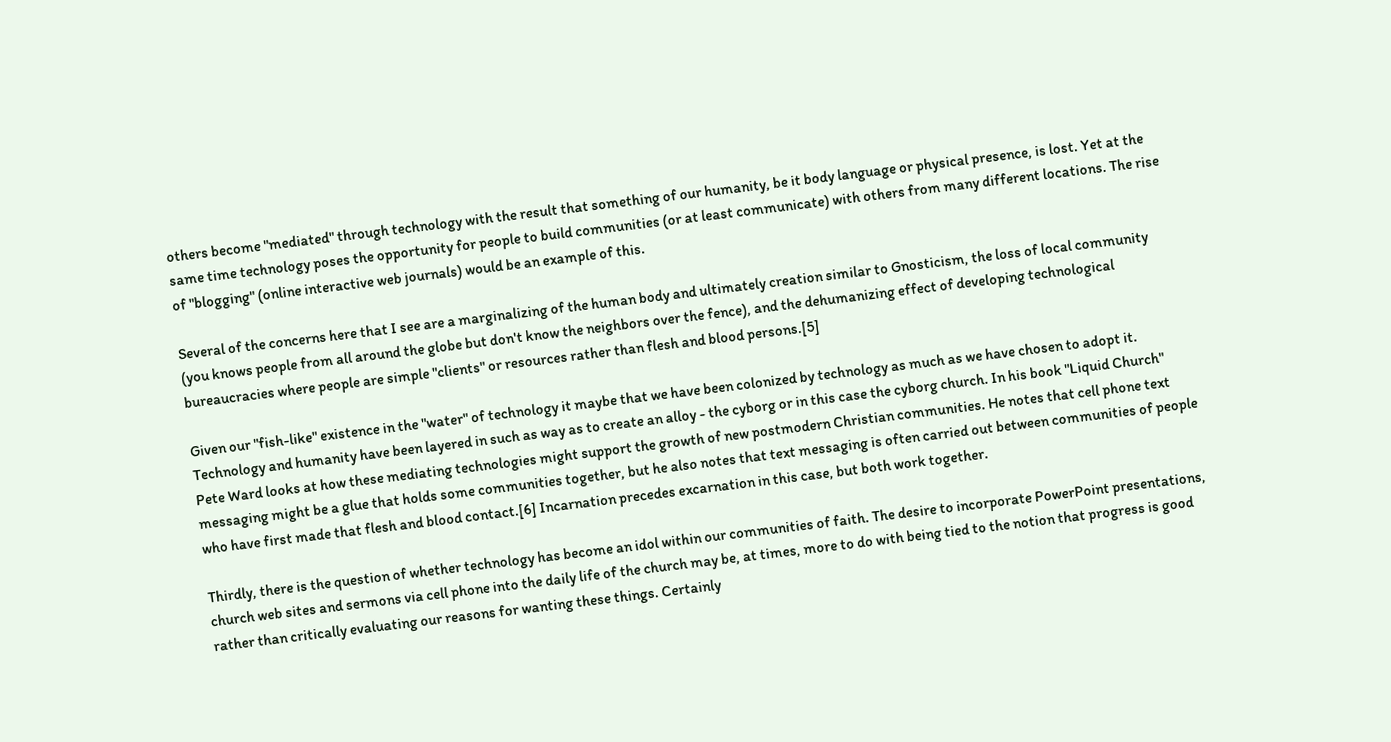others become "mediated" through technology with the result that something of our humanity, be it body language or physical presence, is lost. Yet at the same time technology poses the opportunity for people to build communities (or at least communicate) with others from many different locations. The rise of "blogging" (online interactive web journals) would be an example of this.

Several of the concerns here that I see are a marginalizing of the human body and ultimately creation similar to Gnosticism, the loss of local community (you knows people from all around the globe but don't know the neighbors over the fence), and the dehumanizing effect of developing technological bureaucracies where people are simple "clients" or resources rather than flesh and blood persons.[5]

Given our "fish-like" existence in the "water" of technology it maybe that we have been colonized by technology as much as we have chosen to adopt it. Technology and humanity have been layered in such as way as to create an alloy - the cyborg or in this case the cyborg church. In his book "Liquid Church" Pete Ward looks at how these mediating technologies might support the growth of new postmodern Christian communities. He notes that cell phone text messaging might be a glue that holds some communities together, but he also notes that text messaging is often carried out between communities of people who have first made that flesh and blood contact.[6] Incarnation precedes excarnation in this case, but both work together.

Thirdly, there is the question of whether technology has become an idol within our communities of faith. The desire to incorporate PowerPoint presentations, church web sites and sermons via cell phone into the daily life of the church may be, at times, more to do with being tied to the notion that progress is good rather than critically evaluating our reasons for wanting these things. Certainly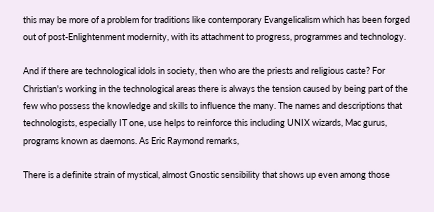this may be more of a problem for traditions like contemporary Evangelicalism which has been forged out of post-Enlightenment modernity, with its attachment to progress, programmes and technology.

And if there are technological idols in society, then who are the priests and religious caste? For Christian's working in the technological areas there is always the tension caused by being part of the few who possess the knowledge and skills to influence the many. The names and descriptions that technologists, especially IT one, use helps to reinforce this including UNIX wizards, Mac gurus, programs known as daemons. As Eric Raymond remarks,

There is a definite strain of mystical, almost Gnostic sensibility that shows up even among those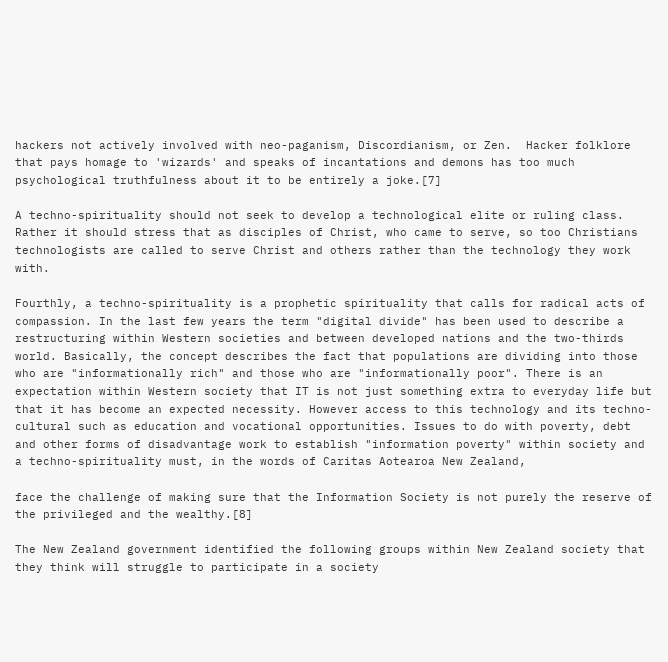hackers not actively involved with neo-paganism, Discordianism, or Zen.  Hacker folklore that pays homage to 'wizards' and speaks of incantations and demons has too much psychological truthfulness about it to be entirely a joke.[7]

A techno-spirituality should not seek to develop a technological elite or ruling class. Rather it should stress that as disciples of Christ, who came to serve, so too Christians technologists are called to serve Christ and others rather than the technology they work with.

Fourthly, a techno-spirituality is a prophetic spirituality that calls for radical acts of compassion. In the last few years the term "digital divide" has been used to describe a restructuring within Western societies and between developed nations and the two-thirds world. Basically, the concept describes the fact that populations are dividing into those who are "informationally rich" and those who are "informationally poor". There is an expectation within Western society that IT is not just something extra to everyday life but that it has become an expected necessity. However access to this technology and its techno-cultural such as education and vocational opportunities. Issues to do with poverty, debt and other forms of disadvantage work to establish "information poverty" within society and a techno-spirituality must, in the words of Caritas Aotearoa New Zealand,

face the challenge of making sure that the Information Society is not purely the reserve of the privileged and the wealthy.[8]

The New Zealand government identified the following groups within New Zealand society that they think will struggle to participate in a society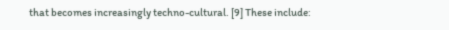that becomes increasingly techno-cultural. [9] These include: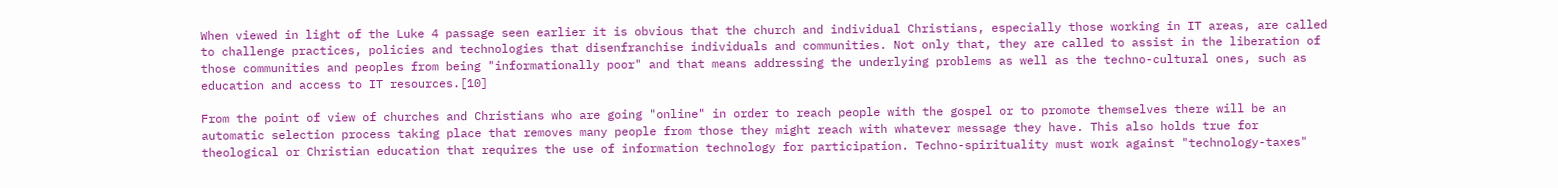When viewed in light of the Luke 4 passage seen earlier it is obvious that the church and individual Christians, especially those working in IT areas, are called to challenge practices, policies and technologies that disenfranchise individuals and communities. Not only that, they are called to assist in the liberation of those communities and peoples from being "informationally poor" and that means addressing the underlying problems as well as the techno-cultural ones, such as education and access to IT resources.[10]

From the point of view of churches and Christians who are going "online" in order to reach people with the gospel or to promote themselves there will be an automatic selection process taking place that removes many people from those they might reach with whatever message they have. This also holds true for theological or Christian education that requires the use of information technology for participation. Techno-spirituality must work against "technology-taxes"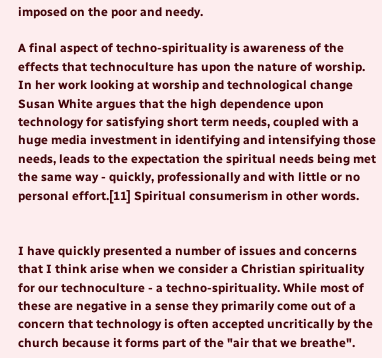imposed on the poor and needy.

A final aspect of techno-spirituality is awareness of the effects that technoculture has upon the nature of worship. In her work looking at worship and technological change Susan White argues that the high dependence upon technology for satisfying short term needs, coupled with a huge media investment in identifying and intensifying those needs, leads to the expectation the spiritual needs being met the same way - quickly, professionally and with little or no personal effort.[11] Spiritual consumerism in other words.


I have quickly presented a number of issues and concerns that I think arise when we consider a Christian spirituality for our technoculture - a techno-spirituality. While most of these are negative in a sense they primarily come out of a concern that technology is often accepted uncritically by the church because it forms part of the "air that we breathe".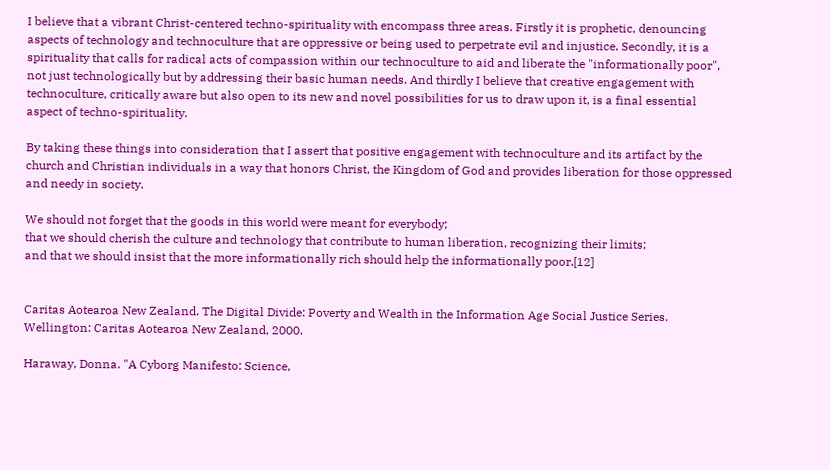I believe that a vibrant Christ-centered techno-spirituality with encompass three areas. Firstly it is prophetic, denouncing aspects of technology and technoculture that are oppressive or being used to perpetrate evil and injustice. Secondly, it is a spirituality that calls for radical acts of compassion within our technoculture to aid and liberate the "informationally poor", not just technologically but by addressing their basic human needs. And thirdly I believe that creative engagement with technoculture, critically aware but also open to its new and novel possibilities for us to draw upon it, is a final essential aspect of techno-spirituality.

By taking these things into consideration that I assert that positive engagement with technoculture and its artifact by the church and Christian individuals in a way that honors Christ, the Kingdom of God and provides liberation for those oppressed and needy in society.

We should not forget that the goods in this world were meant for everybody;
that we should cherish the culture and technology that contribute to human liberation, recognizing their limits;
and that we should insist that the more informationally rich should help the informationally poor.[12]


Caritas Aotearoa New Zealand. The Digital Divide: Poverty and Wealth in the Information Age Social Justice Series. Wellington: Caritas Aotearoa New Zealand, 2000.

Haraway, Donna. "A Cyborg Manifesto: Science,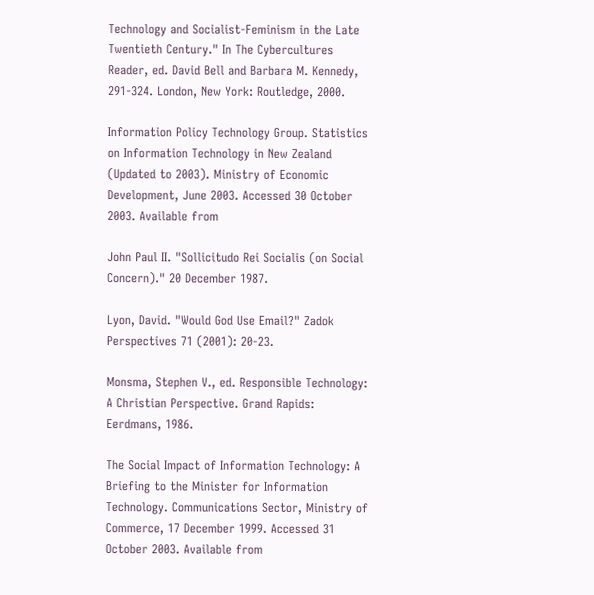Technology and Socialist-Feminism in the Late Twentieth Century." In The Cybercultures Reader, ed. David Bell and Barbara M. Kennedy, 291-324. London, New York: Routledge, 2000.

Information Policy Technology Group. Statistics on Information Technology in New Zealand (Updated to 2003). Ministry of Economic Development, June 2003. Accessed 30 October 2003. Available from

John Paul II. "Sollicitudo Rei Socialis (on Social Concern)." 20 December 1987.

Lyon, David. "Would God Use Email?" Zadok Perspectives 71 (2001): 20-23.

Monsma, Stephen V., ed. Responsible Technology: A Christian Perspective. Grand Rapids: Eerdmans, 1986.

The Social Impact of Information Technology: A Briefing to the Minister for Information Technology. Communications Sector, Ministry of Commerce, 17 December 1999. Accessed 31 October 2003. Available from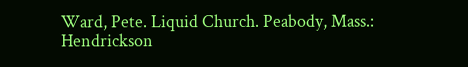Ward, Pete. Liquid Church. Peabody, Mass.: Hendrickson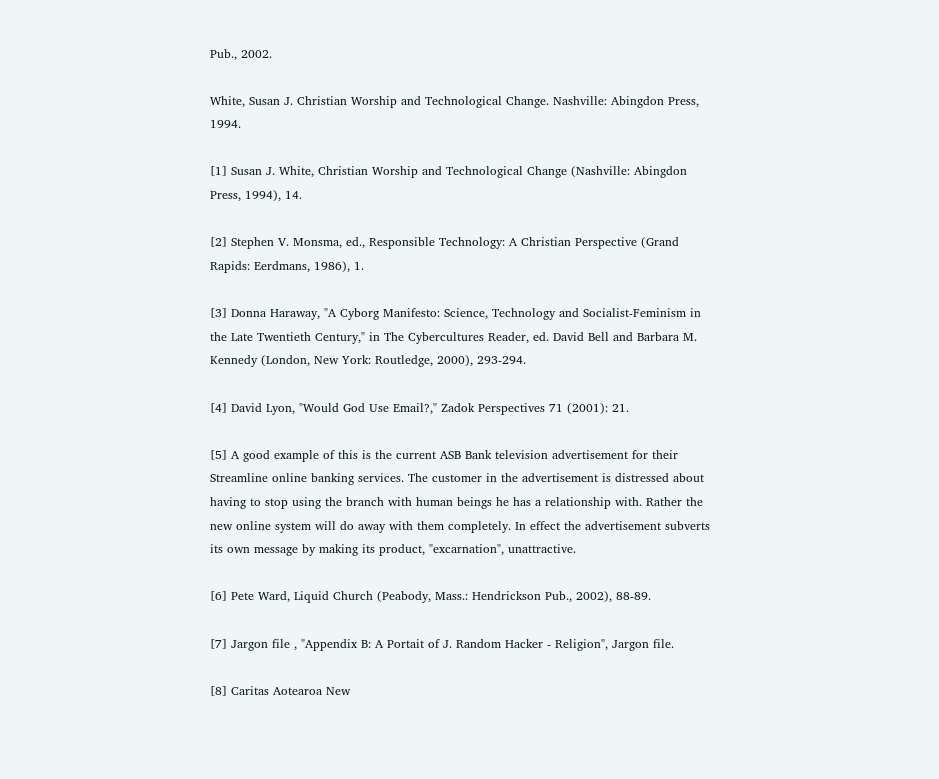Pub., 2002.

White, Susan J. Christian Worship and Technological Change. Nashville: Abingdon Press, 1994.

[1] Susan J. White, Christian Worship and Technological Change (Nashville: Abingdon Press, 1994), 14.

[2] Stephen V. Monsma, ed., Responsible Technology: A Christian Perspective (Grand Rapids: Eerdmans, 1986), 1.

[3] Donna Haraway, "A Cyborg Manifesto: Science, Technology and Socialist-Feminism in the Late Twentieth Century," in The Cybercultures Reader, ed. David Bell and Barbara M. Kennedy (London, New York: Routledge, 2000), 293-294.

[4] David Lyon, "Would God Use Email?," Zadok Perspectives 71 (2001): 21.

[5] A good example of this is the current ASB Bank television advertisement for their Streamline online banking services. The customer in the advertisement is distressed about having to stop using the branch with human beings he has a relationship with. Rather the new online system will do away with them completely. In effect the advertisement subverts its own message by making its product, "excarnation", unattractive.

[6] Pete Ward, Liquid Church (Peabody, Mass.: Hendrickson Pub., 2002), 88-89.

[7] Jargon file , "Appendix B: A Portait of J. Random Hacker - Religion", Jargon file.

[8] Caritas Aotearoa New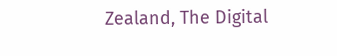Zealand, The Digital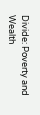Divide: Poverty and Wealth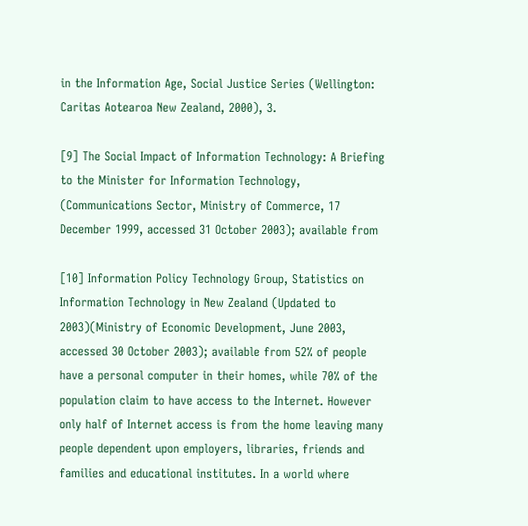in the Information Age, Social Justice Series (Wellington: Caritas Aotearoa New Zealand, 2000), 3.

[9] The Social Impact of Information Technology: A Briefing to the Minister for Information Technology, (Communications Sector, Ministry of Commerce, 17 December 1999, accessed 31 October 2003); available from

[10] Information Policy Technology Group, Statistics on Information Technology in New Zealand (Updated to 2003)(Ministry of Economic Development, June 2003, accessed 30 October 2003); available from 52% of people have a personal computer in their homes, while 70% of the population claim to have access to the Internet. However only half of Internet access is from the home leaving many people dependent upon employers, libraries, friends and families and educational institutes. In a world where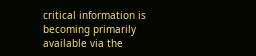critical information is becoming primarily available via the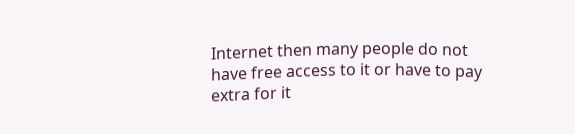Internet then many people do not have free access to it or have to pay extra for it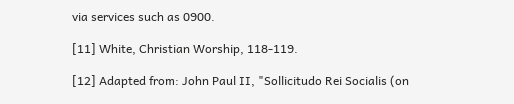via services such as 0900.

[11] White, Christian Worship, 118-119.

[12] Adapted from: John Paul II, "Sollicitudo Rei Socialis (on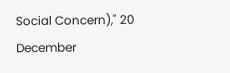Social Concern)," 20 December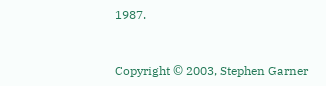1987.


Copyright © 2003, Stephen Garner